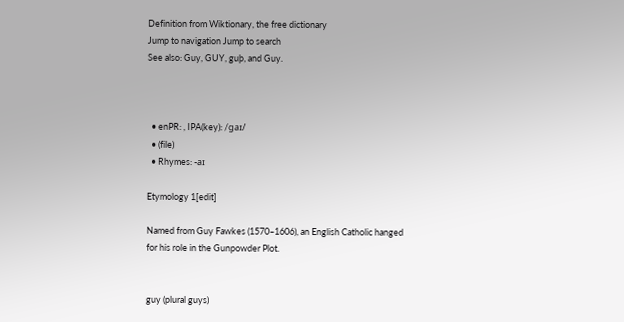Definition from Wiktionary, the free dictionary
Jump to navigation Jump to search
See also: Guy, GUY, guþ, and Guy.



  • enPR: , IPA(key): /ɡaɪ/
  • (file)
  • Rhymes: -aɪ

Etymology 1[edit]

Named from Guy Fawkes (1570–1606), an English Catholic hanged for his role in the Gunpowder Plot.


guy (plural guys)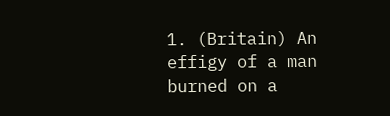1. (Britain) An effigy of a man burned on a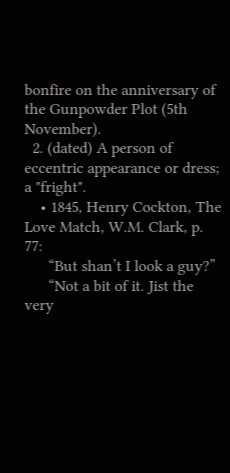bonfire on the anniversary of the Gunpowder Plot (5th November).
  2. (dated) A person of eccentric appearance or dress; a "fright".
    • 1845, Henry Cockton, The Love Match, W.M. Clark, p. 77:
      “But shan’t I look a guy?”
      “Not a bit of it. Jist the very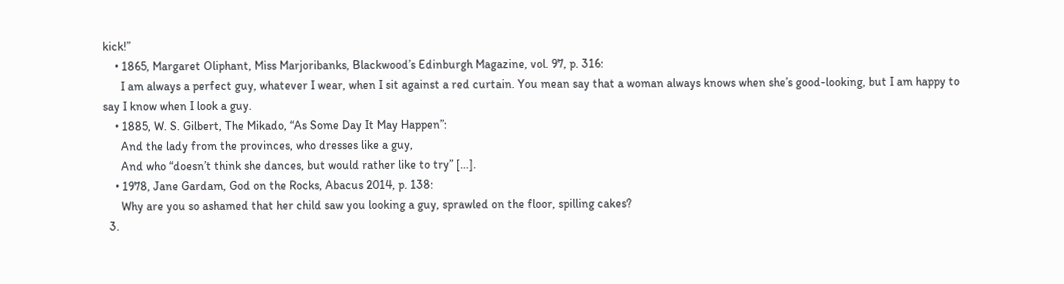kick!”
    • 1865, Margaret Oliphant, Miss Marjoribanks, Blackwood’s Edinburgh Magazine, vol. 97, p. 316:
      I am always a perfect guy, whatever I wear, when I sit against a red curtain. You mean say that a woman always knows when she’s good-looking, but I am happy to say I know when I look a guy.
    • 1885, W. S. Gilbert, The Mikado, “As Some Day It May Happen”:
      And the lady from the provinces, who dresses like a guy,
      And who “doesn’t think she dances, but would rather like to try” […].
    • 1978, Jane Gardam, God on the Rocks, Abacus 2014, p. 138:
      Why are you so ashamed that her child saw you looking a guy, sprawled on the floor, spilling cakes?
  3.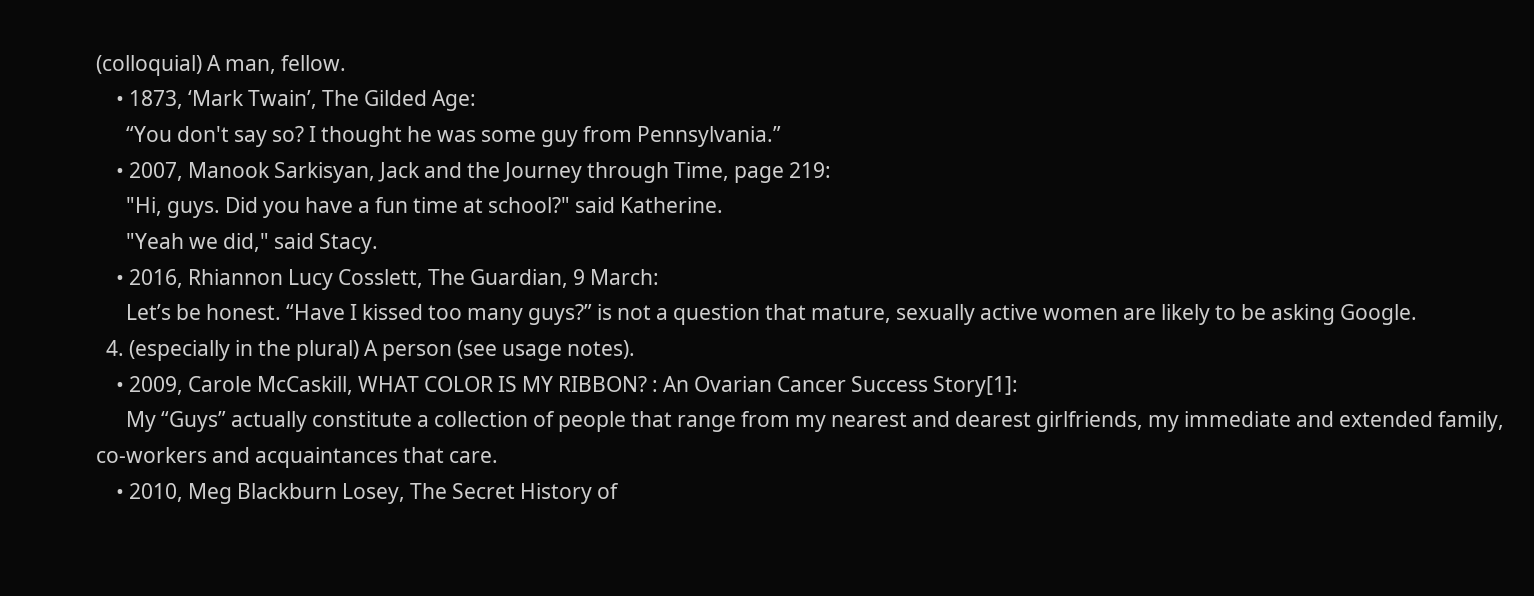(colloquial) A man, fellow.
    • 1873, ‘Mark Twain’, The Gilded Age:
      “You don't say so? I thought he was some guy from Pennsylvania.”
    • 2007, Manook Sarkisyan, Jack and the Journey through Time, page 219:
      "Hi, guys. Did you have a fun time at school?" said Katherine.
      "Yeah we did," said Stacy.
    • 2016, Rhiannon Lucy Cosslett, The Guardian, 9 March:
      Let’s be honest. “Have I kissed too many guys?” is not a question that mature, sexually active women are likely to be asking Google.
  4. (especially in the plural) A person (see usage notes).
    • 2009, Carole McCaskill, WHAT COLOR IS MY RIBBON? : An Ovarian Cancer Success Story[1]:
      My “Guys” actually constitute a collection of people that range from my nearest and dearest girlfriends, my immediate and extended family, co-workers and acquaintances that care.
    • 2010, Meg Blackburn Losey, The Secret History of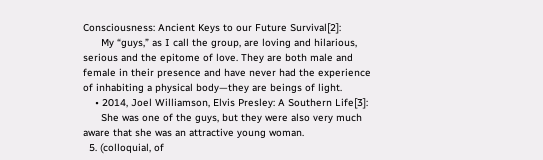Consciousness: Ancient Keys to our Future Survival[2]:
      My “guys,” as I call the group, are loving and hilarious, serious and the epitome of love. They are both male and female in their presence and have never had the experience of inhabiting a physical body—they are beings of light.
    • 2014, Joel Williamson, Elvis Presley: A Southern Life[3]:
      She was one of the guys, but they were also very much aware that she was an attractive young woman.
  5. (colloquial, of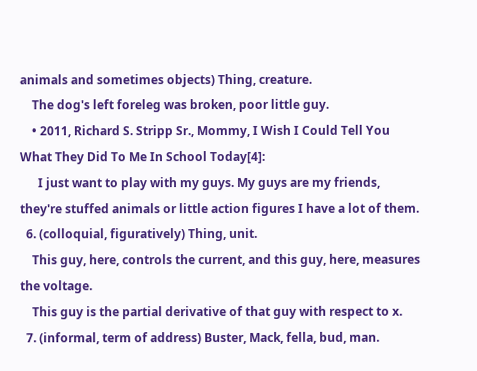animals and sometimes objects) Thing, creature.
    The dog's left foreleg was broken, poor little guy.
    • 2011, Richard S. Stripp Sr., Mommy, I Wish I Could Tell You What They Did To Me In School Today[4]:
      I just want to play with my guys. My guys are my friends, they're stuffed animals or little action figures I have a lot of them.
  6. (colloquial, figuratively) Thing, unit.
    This guy, here, controls the current, and this guy, here, measures the voltage.
    This guy is the partial derivative of that guy with respect to x.
  7. (informal, term of address) Buster, Mack, fella, bud, man.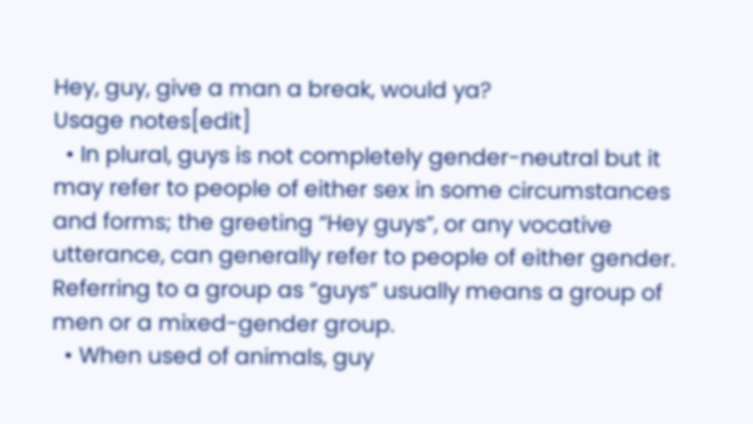Hey, guy, give a man a break, would ya?
Usage notes[edit]
  • In plural, guys is not completely gender-neutral but it may refer to people of either sex in some circumstances and forms; the greeting “Hey guys”, or any vocative utterance, can generally refer to people of either gender. Referring to a group as “guys” usually means a group of men or a mixed-gender group.
  • When used of animals, guy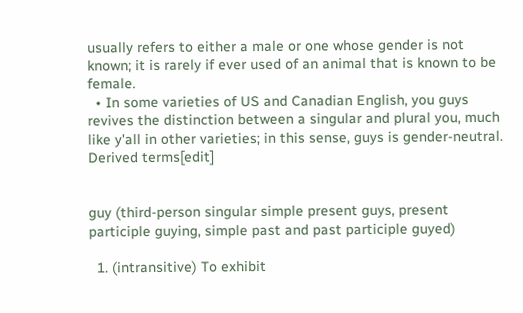usually refers to either a male or one whose gender is not known; it is rarely if ever used of an animal that is known to be female.
  • In some varieties of US and Canadian English, you guys revives the distinction between a singular and plural you, much like y'all in other varieties; in this sense, guys is gender-neutral.
Derived terms[edit]


guy (third-person singular simple present guys, present participle guying, simple past and past participle guyed)

  1. (intransitive) To exhibit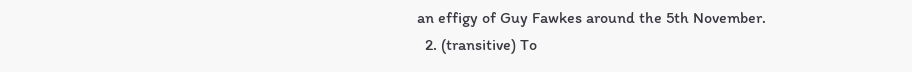an effigy of Guy Fawkes around the 5th November.
  2. (transitive) To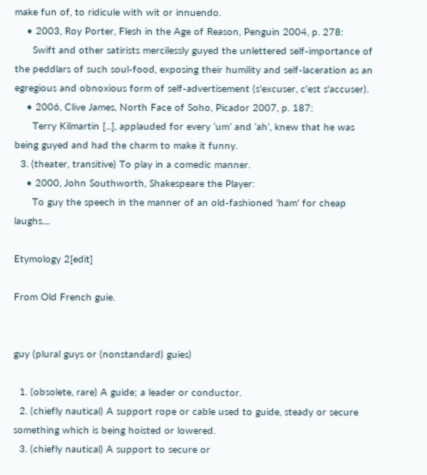make fun of, to ridicule with wit or innuendo.
    • 2003, Roy Porter, Flesh in the Age of Reason, Penguin 2004, p. 278:
      Swift and other satirists mercilessly guyed the unlettered self-importance of the peddlars of such soul-food, exposing their humility and self-laceration as an egregious and obnoxious form of self-advertisement (s'excuser, c'est s'accuser).
    • 2006, Clive James, North Face of Soho, Picador 2007, p. 187:
      Terry Kilmartin [...], applauded for every ‘um’ and ‘ah’, knew that he was being guyed and had the charm to make it funny.
  3. (theater, transitive) To play in a comedic manner.
    • 2000, John Southworth, Shakespeare the Player:
      To guy the speech in the manner of an old-fashioned 'ham' for cheap laughs....

Etymology 2[edit]

From Old French guie.


guy (plural guys or (nonstandard) guies)

  1. (obsolete, rare) A guide; a leader or conductor.
  2. (chiefly nautical) A support rope or cable used to guide, steady or secure something which is being hoisted or lowered.
  3. (chiefly nautical) A support to secure or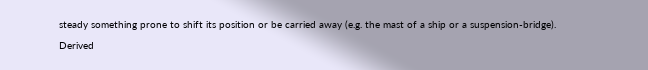steady something prone to shift its position or be carried away (e.g. the mast of a ship or a suspension-bridge).
Derived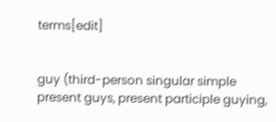terms[edit]


guy (third-person singular simple present guys, present participle guying,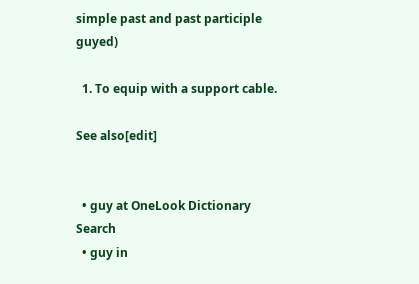simple past and past participle guyed)

  1. To equip with a support cable.

See also[edit]


  • guy at OneLook Dictionary Search
  • guy in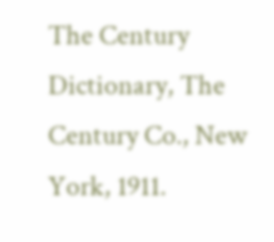The Century Dictionary, The Century Co., New York, 1911.